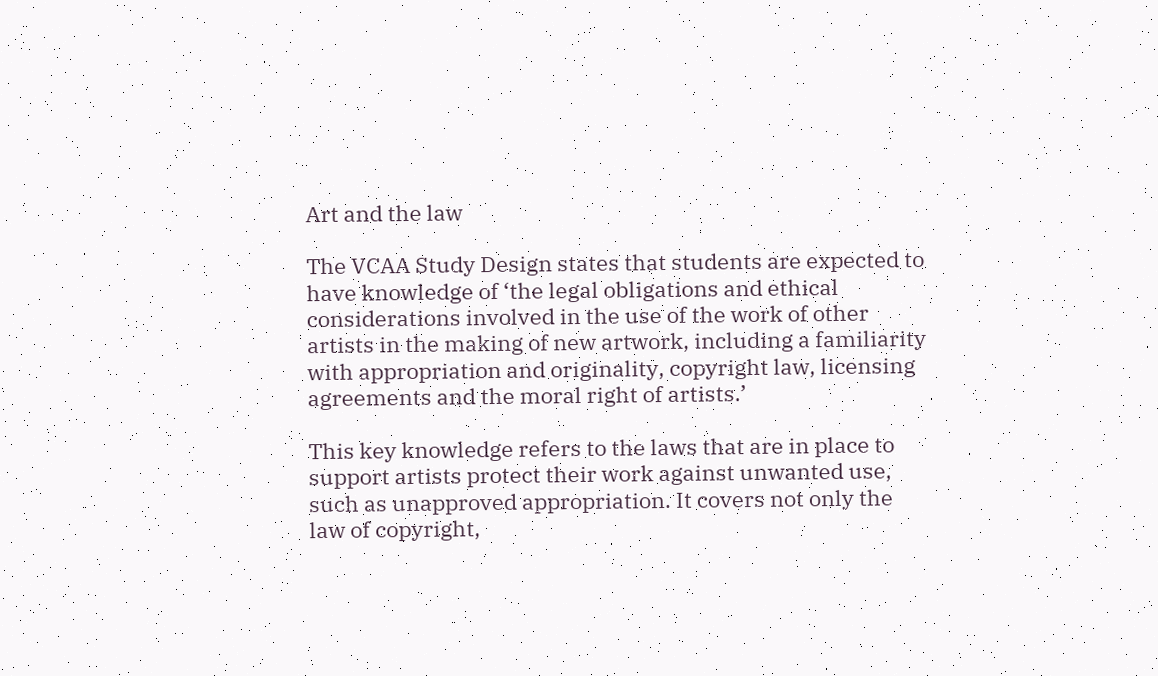Art and the law

The VCAA Study Design states that students are expected to have knowledge of ‘the legal obligations and ethical considerations involved in the use of the work of other artists in the making of new artwork, including a familiarity with appropriation and originality, copyright law, licensing agreements and the moral right of artists.’

This key knowledge refers to the laws that are in place to support artists protect their work against unwanted use, such as unapproved appropriation. It covers not only the law of copyright,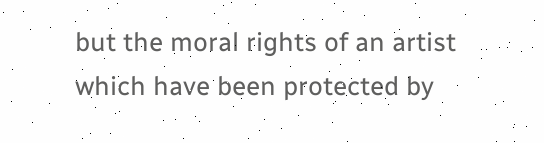but the moral rights of an artist which have been protected by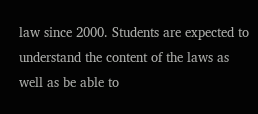law since 2000. Students are expected to understand the content of the laws as well as be able to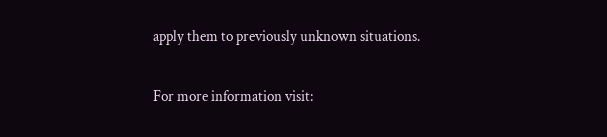apply them to previously unknown situations.

For more information visit: